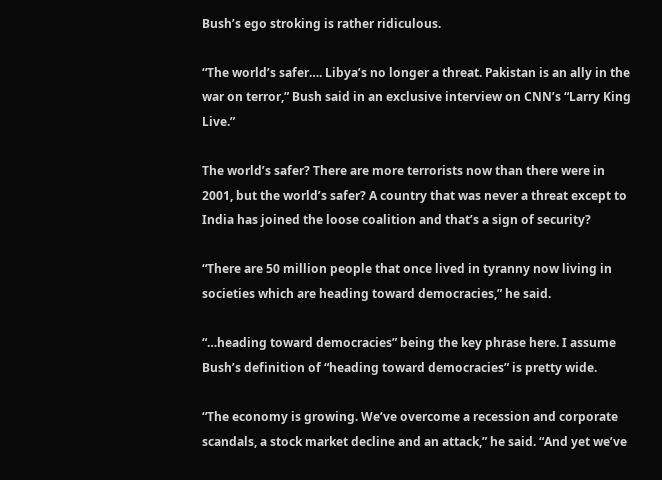Bush’s ego stroking is rather ridiculous.

“The world’s safer…. Libya’s no longer a threat. Pakistan is an ally in the war on terror,” Bush said in an exclusive interview on CNN’s “Larry King Live.”

The world’s safer? There are more terrorists now than there were in 2001, but the world’s safer? A country that was never a threat except to India has joined the loose coalition and that’s a sign of security?

“There are 50 million people that once lived in tyranny now living in societies which are heading toward democracies,” he said.

“…heading toward democracies” being the key phrase here. I assume Bush’s definition of “heading toward democracies” is pretty wide.

“The economy is growing. We’ve overcome a recession and corporate scandals, a stock market decline and an attack,” he said. “And yet we’ve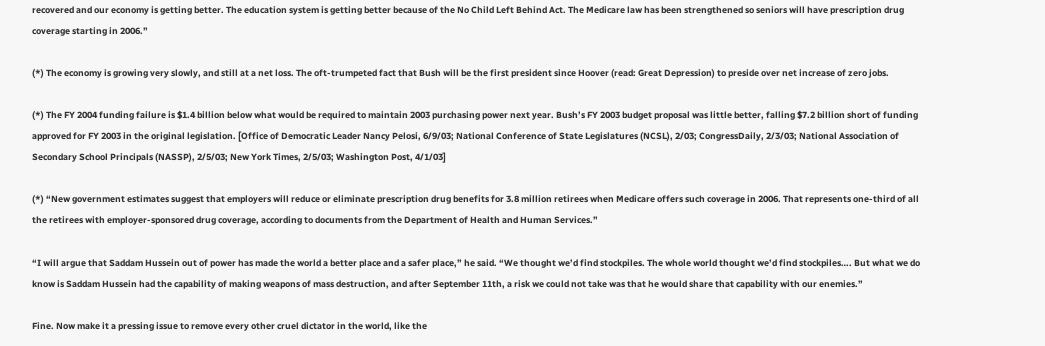recovered and our economy is getting better. The education system is getting better because of the No Child Left Behind Act. The Medicare law has been strengthened so seniors will have prescription drug coverage starting in 2006.”

(*) The economy is growing very slowly, and still at a net loss. The oft-trumpeted fact that Bush will be the first president since Hoover (read: Great Depression) to preside over net increase of zero jobs.

(*) The FY 2004 funding failure is $1.4 billion below what would be required to maintain 2003 purchasing power next year. Bush’s FY 2003 budget proposal was little better, falling $7.2 billion short of funding approved for FY 2003 in the original legislation. [Office of Democratic Leader Nancy Pelosi, 6/9/03; National Conference of State Legislatures (NCSL), 2/03; CongressDaily, 2/3/03; National Association of Secondary School Principals (NASSP), 2/5/03; New York Times, 2/5/03; Washington Post, 4/1/03]

(*) “New government estimates suggest that employers will reduce or eliminate prescription drug benefits for 3.8 million retirees when Medicare offers such coverage in 2006. That represents one-third of all the retirees with employer-sponsored drug coverage, according to documents from the Department of Health and Human Services.”

“I will argue that Saddam Hussein out of power has made the world a better place and a safer place,” he said. “We thought we’d find stockpiles. The whole world thought we’d find stockpiles…. But what we do know is Saddam Hussein had the capability of making weapons of mass destruction, and after September 11th, a risk we could not take was that he would share that capability with our enemies.”

Fine. Now make it a pressing issue to remove every other cruel dictator in the world, like the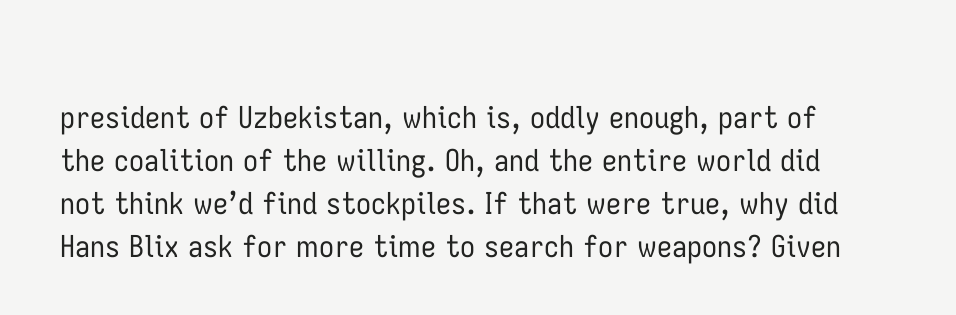president of Uzbekistan, which is, oddly enough, part of the coalition of the willing. Oh, and the entire world did not think we’d find stockpiles. If that were true, why did Hans Blix ask for more time to search for weapons? Given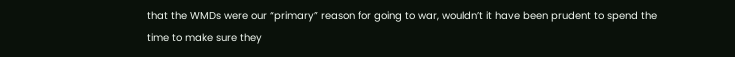that the WMDs were our “primary” reason for going to war, wouldn’t it have been prudent to spend the time to make sure they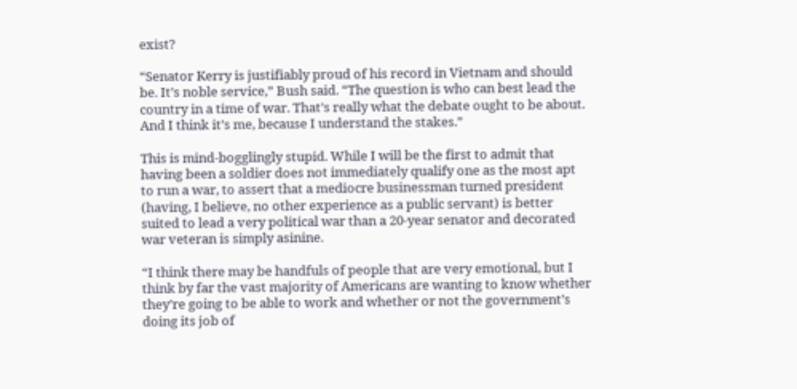exist?

“Senator Kerry is justifiably proud of his record in Vietnam and should be. It’s noble service,” Bush said. “The question is who can best lead the country in a time of war. That’s really what the debate ought to be about. And I think it’s me, because I understand the stakes.”

This is mind-bogglingly stupid. While I will be the first to admit that having been a soldier does not immediately qualify one as the most apt to run a war, to assert that a mediocre businessman turned president (having, I believe, no other experience as a public servant) is better suited to lead a very political war than a 20-year senator and decorated war veteran is simply asinine.

“I think there may be handfuls of people that are very emotional, but I think by far the vast majority of Americans are wanting to know whether they’re going to be able to work and whether or not the government’s doing its job of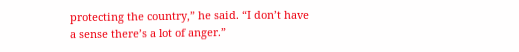protecting the country,” he said. “I don’t have a sense there’s a lot of anger.”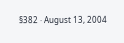§382 · August 13, 2004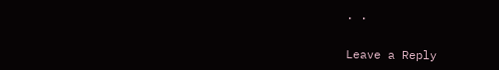· ·

Leave a Reply